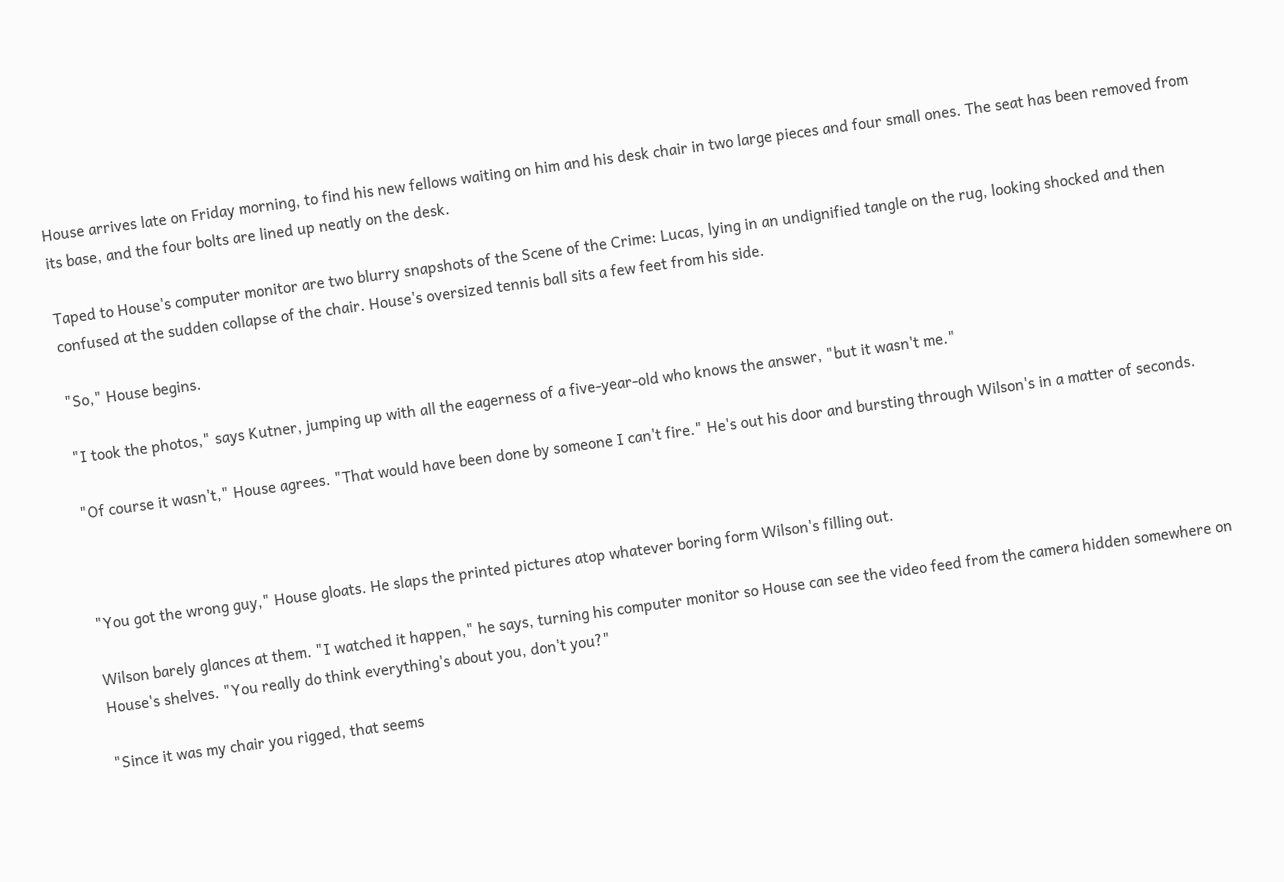House arrives late on Friday morning, to find his new fellows waiting on him and his desk chair in two large pieces and four small ones. The seat has been removed from its base, and the four bolts are lined up neatly on the desk.

Taped to House's computer monitor are two blurry snapshots of the Scene of the Crime: Lucas, lying in an undignified tangle on the rug, looking shocked and then confused at the sudden collapse of the chair. House's oversized tennis ball sits a few feet from his side.

"So," House begins.

"I took the photos," says Kutner, jumping up with all the eagerness of a five-year-old who knows the answer, "but it wasn't me."

"Of course it wasn't," House agrees. "That would have been done by someone I can't fire." He's out his door and bursting through Wilson's in a matter of seconds.



"You got the wrong guy," House gloats. He slaps the printed pictures atop whatever boring form Wilson's filling out.

Wilson barely glances at them. "I watched it happen," he says, turning his computer monitor so House can see the video feed from the camera hidden somewhere on House's shelves. "You really do think everything's about you, don't you?"

"Since it was my chair you rigged, that seems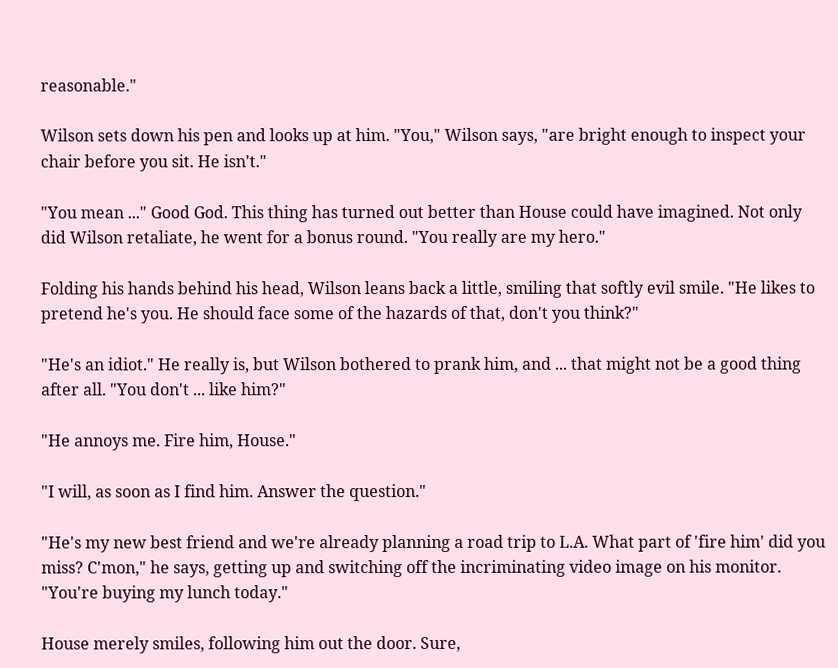reasonable."

Wilson sets down his pen and looks up at him. "You," Wilson says, "are bright enough to inspect your chair before you sit. He isn't."

"You mean ..." Good God. This thing has turned out better than House could have imagined. Not only did Wilson retaliate, he went for a bonus round. "You really are my hero."

Folding his hands behind his head, Wilson leans back a little, smiling that softly evil smile. "He likes to pretend he's you. He should face some of the hazards of that, don't you think?"

"He's an idiot." He really is, but Wilson bothered to prank him, and ... that might not be a good thing after all. "You don't ... like him?"

"He annoys me. Fire him, House."

"I will, as soon as I find him. Answer the question."

"He's my new best friend and we're already planning a road trip to L.A. What part of 'fire him' did you miss? C'mon," he says, getting up and switching off the incriminating video image on his monitor. "You're buying my lunch today."

House merely smiles, following him out the door. Sure,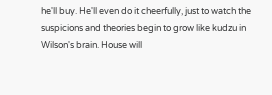he'll buy. He'll even do it cheerfully, just to watch the suspicions and theories begin to grow like kudzu in Wilson's brain. House will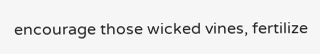encourage those wicked vines, fertilize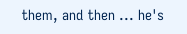them, and then ... he's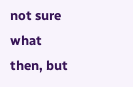not sure what then, but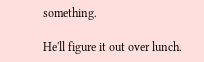something.

He'll figure it out over lunch.